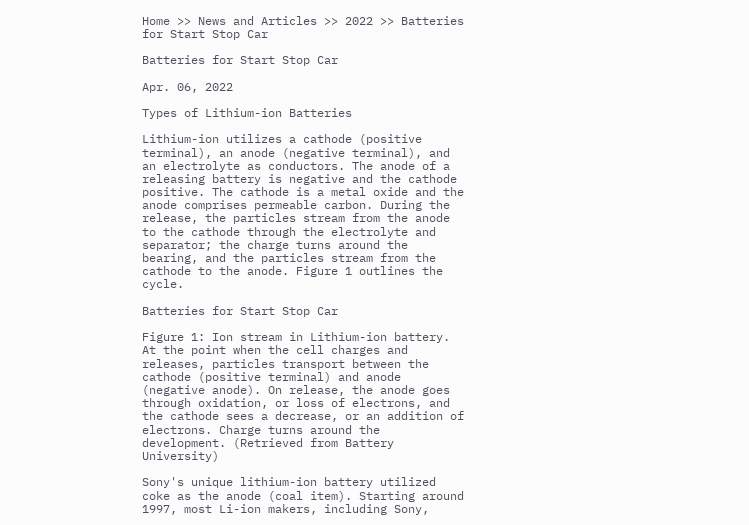Home >> News and Articles >> 2022 >> Batteries for Start Stop Car

Batteries for Start Stop Car

Apr. 06, 2022

Types of Lithium-ion Batteries

Lithium-ion utilizes a cathode (positive terminal), an anode (negative terminal), and an electrolyte as conductors. The anode of a releasing battery is negative and the cathode positive. The cathode is a metal oxide and the anode comprises permeable carbon. During the release, the particles stream from the anode to the cathode through the electrolyte and separator; the charge turns around the bearing, and the particles stream from the cathode to the anode. Figure 1 outlines the cycle.

Batteries for Start Stop Car

Figure 1: Ion stream in Lithium-ion battery. At the point when the cell charges and releases, particles transport between the cathode (positive terminal) and anode (negative anode). On release, the anode goes through oxidation, or loss of electrons, and the cathode sees a decrease, or an addition of electrons. Charge turns around the development. (Retrieved from Battery University)

Sony's unique lithium-ion battery utilized coke as the anode (coal item). Starting around 1997, most Li-ion makers, including Sony,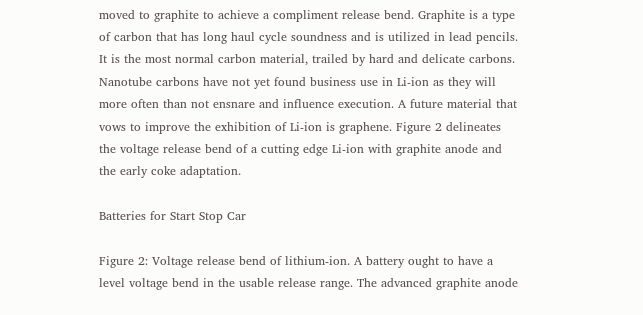moved to graphite to achieve a compliment release bend. Graphite is a type of carbon that has long haul cycle soundness and is utilized in lead pencils. It is the most normal carbon material, trailed by hard and delicate carbons. Nanotube carbons have not yet found business use in Li-ion as they will more often than not ensnare and influence execution. A future material that vows to improve the exhibition of Li-ion is graphene. Figure 2 delineates the voltage release bend of a cutting edge Li-ion with graphite anode and the early coke adaptation.

Batteries for Start Stop Car

Figure 2: Voltage release bend of lithium-ion. A battery ought to have a level voltage bend in the usable release range. The advanced graphite anode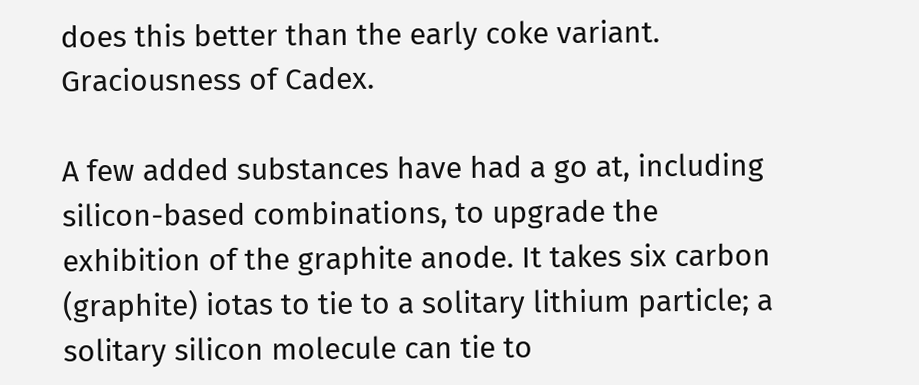does this better than the early coke variant. Graciousness of Cadex.

A few added substances have had a go at, including silicon-based combinations, to upgrade the exhibition of the graphite anode. It takes six carbon (graphite) iotas to tie to a solitary lithium particle; a solitary silicon molecule can tie to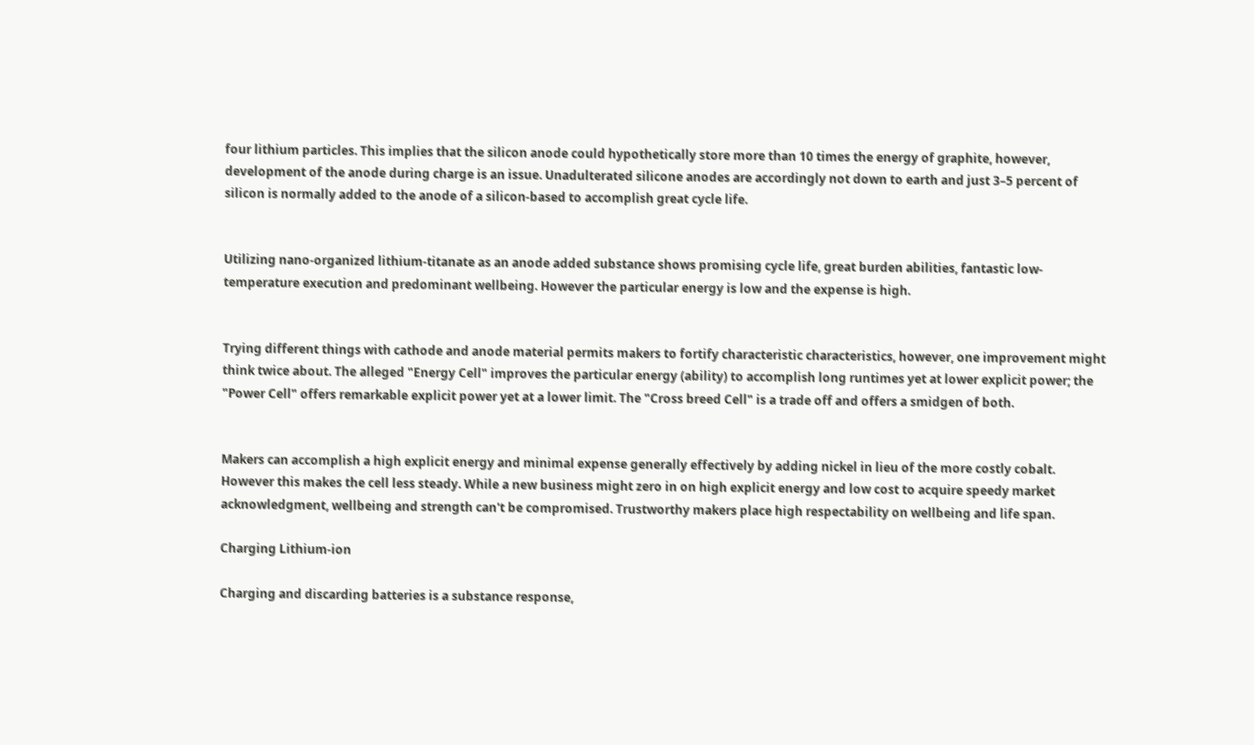four lithium particles. This implies that the silicon anode could hypothetically store more than 10 times the energy of graphite, however, development of the anode during charge is an issue. Unadulterated silicone anodes are accordingly not down to earth and just 3–5 percent of silicon is normally added to the anode of a silicon-based to accomplish great cycle life.


Utilizing nano-organized lithium-titanate as an anode added substance shows promising cycle life, great burden abilities, fantastic low-temperature execution and predominant wellbeing. However the particular energy is low and the expense is high.


Trying different things with cathode and anode material permits makers to fortify characteristic characteristics, however, one improvement might think twice about. The alleged "Energy Cell" improves the particular energy (ability) to accomplish long runtimes yet at lower explicit power; the "Power Cell" offers remarkable explicit power yet at a lower limit. The "Cross breed Cell" is a trade off and offers a smidgen of both.


Makers can accomplish a high explicit energy and minimal expense generally effectively by adding nickel in lieu of the more costly cobalt. However this makes the cell less steady. While a new business might zero in on high explicit energy and low cost to acquire speedy market acknowledgment, wellbeing and strength can't be compromised. Trustworthy makers place high respectability on wellbeing and life span.

Charging Lithium-ion

Charging and discarding batteries is a substance response,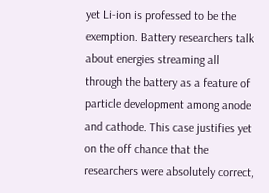yet Li-ion is professed to be the exemption. Battery researchers talk about energies streaming all through the battery as a feature of particle development among anode and cathode. This case justifies yet on the off chance that the researchers were absolutely correct,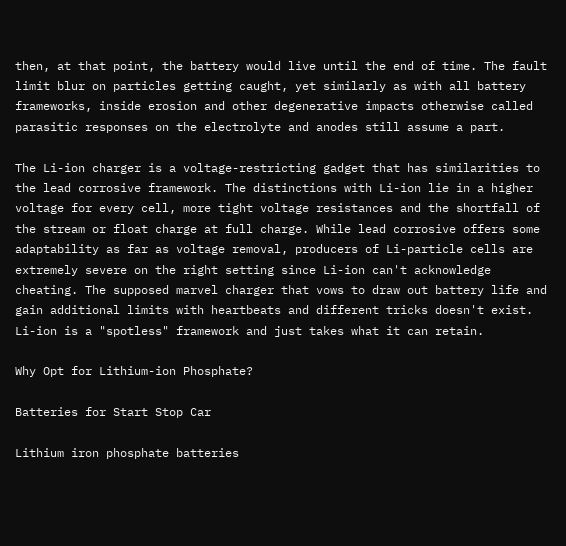then, at that point, the battery would live until the end of time. The fault limit blur on particles getting caught, yet similarly as with all battery frameworks, inside erosion and other degenerative impacts otherwise called parasitic responses on the electrolyte and anodes still assume a part.

The Li-ion charger is a voltage-restricting gadget that has similarities to the lead corrosive framework. The distinctions with Li-ion lie in a higher voltage for every cell, more tight voltage resistances and the shortfall of the stream or float charge at full charge. While lead corrosive offers some adaptability as far as voltage removal, producers of Li-particle cells are extremely severe on the right setting since Li-ion can't acknowledge cheating. The supposed marvel charger that vows to draw out battery life and gain additional limits with heartbeats and different tricks doesn't exist. Li-ion is a "spotless" framework and just takes what it can retain.

Why Opt for Lithium-ion Phosphate?

Batteries for Start Stop Car

Lithium iron phosphate batteries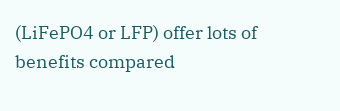(LiFePO4 or LFP) offer lots of benefits compared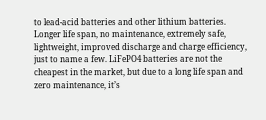to lead-acid batteries and other lithium batteries. Longer life span, no maintenance, extremely safe, lightweight, improved discharge and charge efficiency, just to name a few. LiFePO4 batteries are not the cheapest in the market, but due to a long life span and zero maintenance, it’s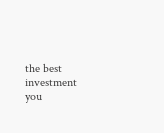the best investment you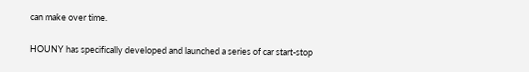can make over time.

HOUNY has specifically developed and launched a series of car start-stop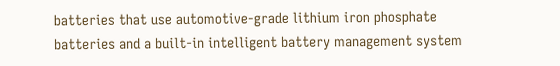batteries that use automotive-grade lithium iron phosphate batteries and a built-in intelligent battery management system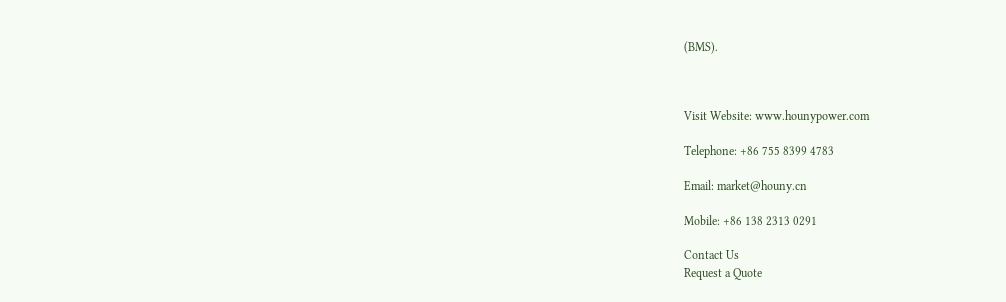(BMS).



Visit Website: www.hounypower.com

Telephone: +86 755 8399 4783

Email: market@houny.cn

Mobile: +86 138 2313 0291

Contact Us
Request a Quote